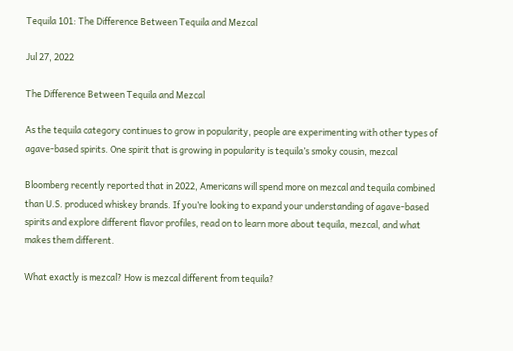Tequila 101: The Difference Between Tequila and Mezcal

Jul 27, 2022

The Difference Between Tequila and Mezcal

As the tequila category continues to grow in popularity, people are experimenting with other types of agave-based spirits. One spirit that is growing in popularity is tequila’s smoky cousin, mezcal

Bloomberg recently reported that in 2022, Americans will spend more on mezcal and tequila combined than U.S. produced whiskey brands. If you’re looking to expand your understanding of agave-based spirits and explore different flavor profiles, read on to learn more about tequila, mezcal, and what makes them different.

What exactly is mezcal? How is mezcal different from tequila?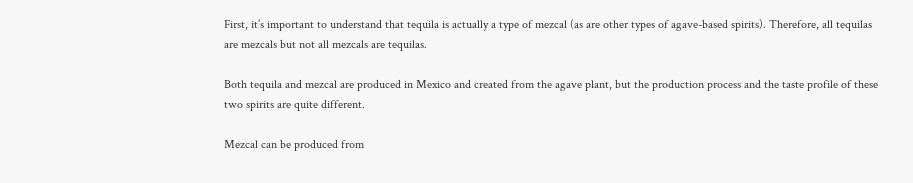First, it’s important to understand that tequila is actually a type of mezcal (as are other types of agave-based spirits). Therefore, all tequilas are mezcals but not all mezcals are tequilas.

Both tequila and mezcal are produced in Mexico and created from the agave plant, but the production process and the taste profile of these two spirits are quite different.

Mezcal can be produced from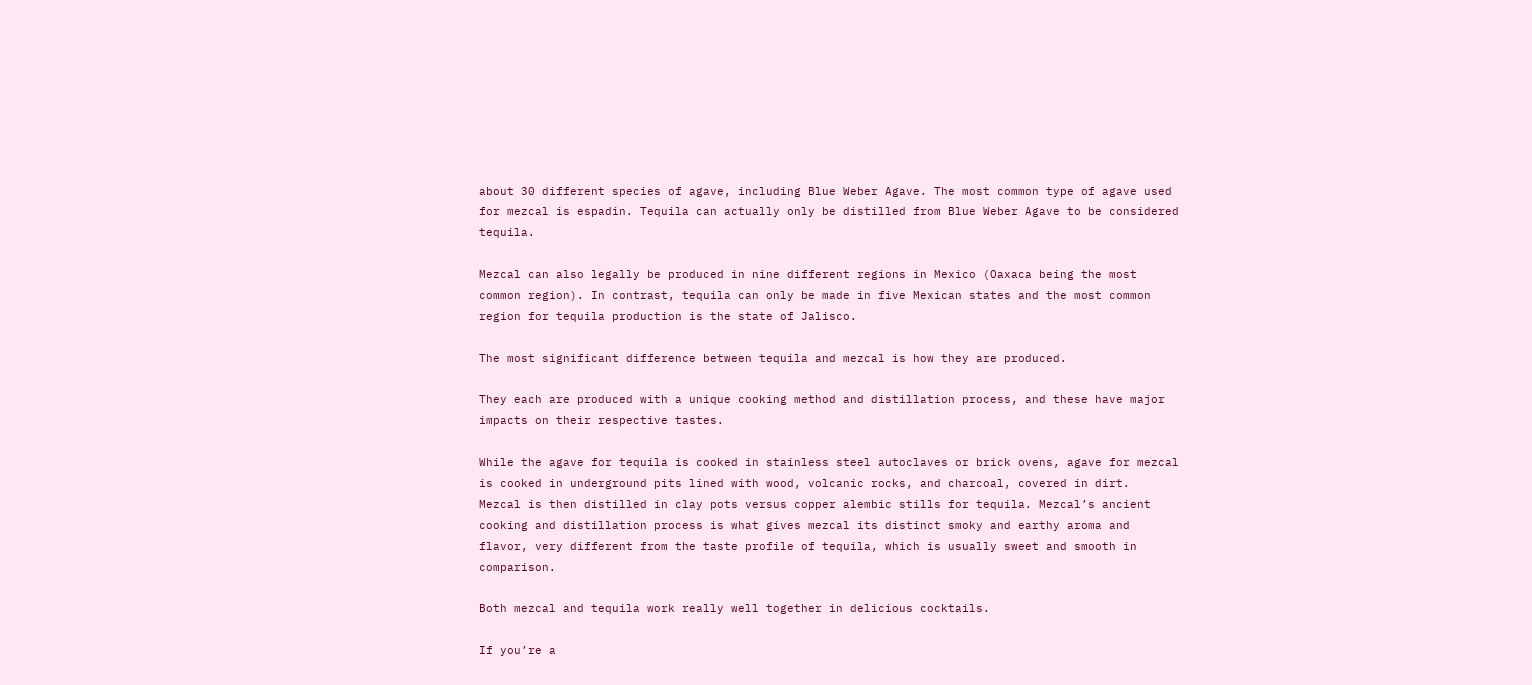about 30 different species of agave, including Blue Weber Agave. The most common type of agave used for mezcal is espadin. Tequila can actually only be distilled from Blue Weber Agave to be considered tequila.

Mezcal can also legally be produced in nine different regions in Mexico (Oaxaca being the most common region). In contrast, tequila can only be made in five Mexican states and the most common region for tequila production is the state of Jalisco.

The most significant difference between tequila and mezcal is how they are produced.

They each are produced with a unique cooking method and distillation process, and these have major impacts on their respective tastes.

While the agave for tequila is cooked in stainless steel autoclaves or brick ovens, agave for mezcal is cooked in underground pits lined with wood, volcanic rocks, and charcoal, covered in dirt.  Mezcal is then distilled in clay pots versus copper alembic stills for tequila. Mezcal’s ancient cooking and distillation process is what gives mezcal its distinct smoky and earthy aroma and flavor, very different from the taste profile of tequila, which is usually sweet and smooth in comparison.

Both mezcal and tequila work really well together in delicious cocktails.

If you’re a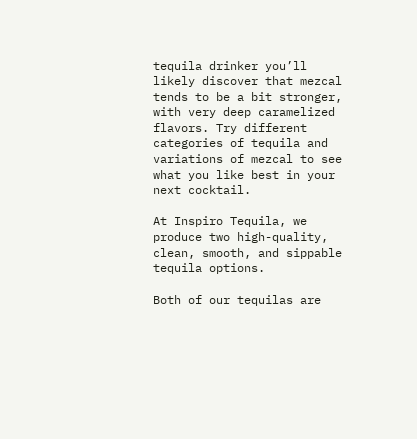tequila drinker you’ll likely discover that mezcal tends to be a bit stronger, with very deep caramelized flavors. Try different categories of tequila and variations of mezcal to see what you like best in your next cocktail.

At Inspiro Tequila, we produce two high-quality, clean, smooth, and sippable tequila options.

Both of our tequilas are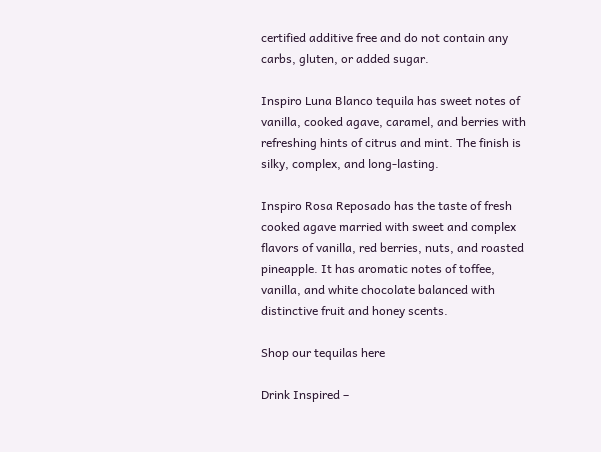certified additive free and do not contain any carbs, gluten, or added sugar.

Inspiro Luna Blanco tequila has sweet notes of vanilla, cooked agave, caramel, and berries with refreshing hints of citrus and mint. The finish is silky, complex, and long-lasting.

Inspiro Rosa Reposado has the taste of fresh cooked agave married with sweet and complex flavors of vanilla, red berries, nuts, and roasted pineapple. It has aromatic notes of toffee, vanilla, and white chocolate balanced with distinctive fruit and honey scents.

Shop our tequilas here

Drink Inspired –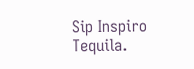Sip Inspiro Tequila.